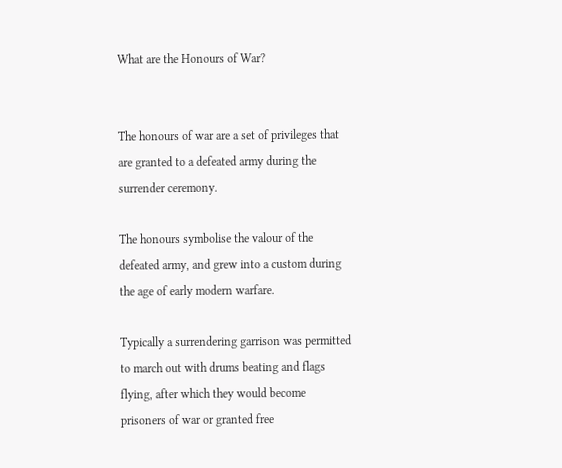What are the Honours of War?


The honours of war are a set of privileges that are granted to a defeated army during the surrender ceremony.

The honours symbolise the valour of the defeated army, and grew into a custom during the age of early modern warfare.

Typically a surrendering garrison was permitted to march out with drums beating and flags flying, after which they would become prisoners of war or granted free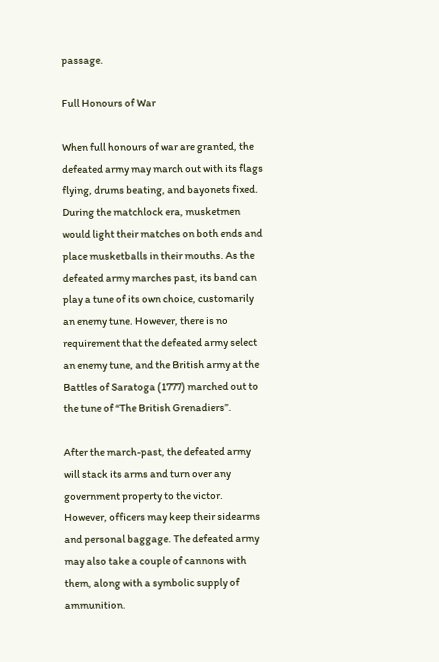passage.

Full Honours of War

When full honours of war are granted, the defeated army may march out with its flags flying, drums beating, and bayonets fixed. During the matchlock era, musketmen would light their matches on both ends and place musketballs in their mouths. As the defeated army marches past, its band can play a tune of its own choice, customarily an enemy tune. However, there is no requirement that the defeated army select an enemy tune, and the British army at the Battles of Saratoga (1777) marched out to the tune of “The British Grenadiers”.

After the march-past, the defeated army will stack its arms and turn over any government property to the victor. However, officers may keep their sidearms and personal baggage. The defeated army may also take a couple of cannons with them, along with a symbolic supply of ammunition.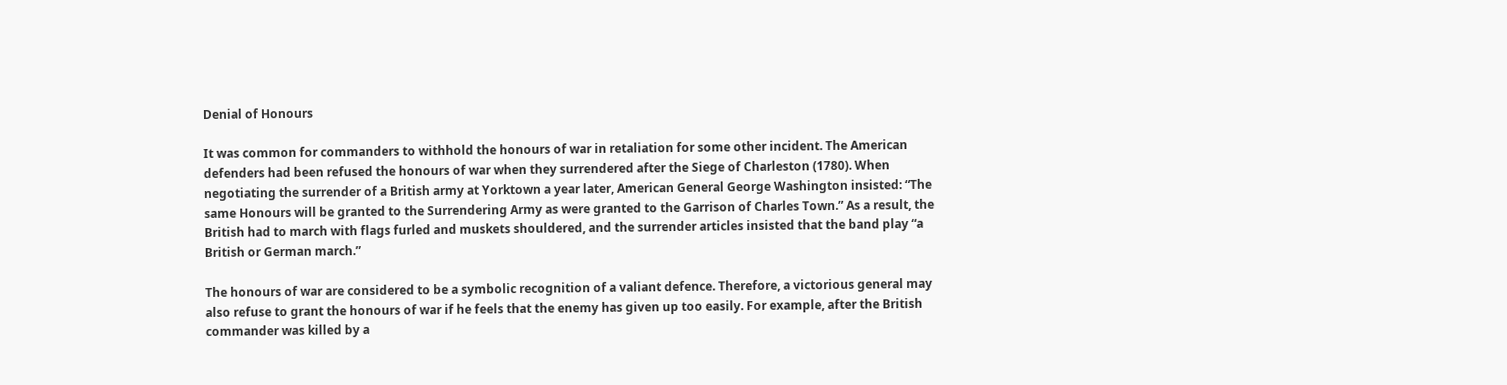Denial of Honours

It was common for commanders to withhold the honours of war in retaliation for some other incident. The American defenders had been refused the honours of war when they surrendered after the Siege of Charleston (1780). When negotiating the surrender of a British army at Yorktown a year later, American General George Washington insisted: “The same Honours will be granted to the Surrendering Army as were granted to the Garrison of Charles Town.” As a result, the British had to march with flags furled and muskets shouldered, and the surrender articles insisted that the band play “a British or German march.”

The honours of war are considered to be a symbolic recognition of a valiant defence. Therefore, a victorious general may also refuse to grant the honours of war if he feels that the enemy has given up too easily. For example, after the British commander was killed by a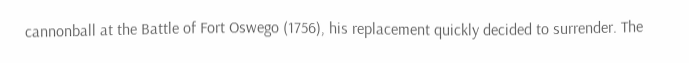cannonball at the Battle of Fort Oswego (1756), his replacement quickly decided to surrender. The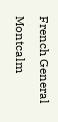French General Montcalm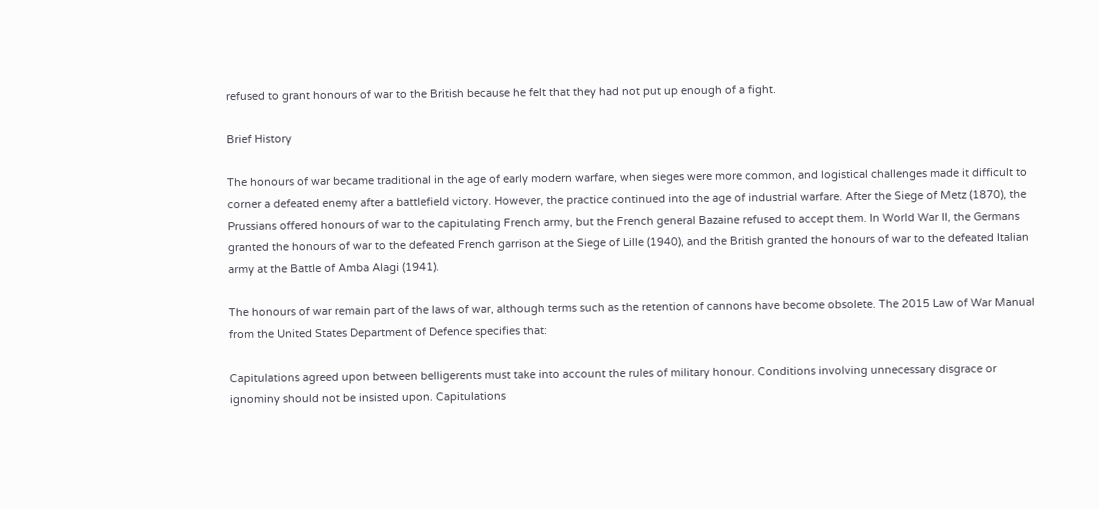refused to grant honours of war to the British because he felt that they had not put up enough of a fight.

Brief History

The honours of war became traditional in the age of early modern warfare, when sieges were more common, and logistical challenges made it difficult to corner a defeated enemy after a battlefield victory. However, the practice continued into the age of industrial warfare. After the Siege of Metz (1870), the Prussians offered honours of war to the capitulating French army, but the French general Bazaine refused to accept them. In World War II, the Germans granted the honours of war to the defeated French garrison at the Siege of Lille (1940), and the British granted the honours of war to the defeated Italian army at the Battle of Amba Alagi (1941).

The honours of war remain part of the laws of war, although terms such as the retention of cannons have become obsolete. The 2015 Law of War Manual from the United States Department of Defence specifies that:

Capitulations agreed upon between belligerents must take into account the rules of military honour. Conditions involving unnecessary disgrace or ignominy should not be insisted upon. Capitulations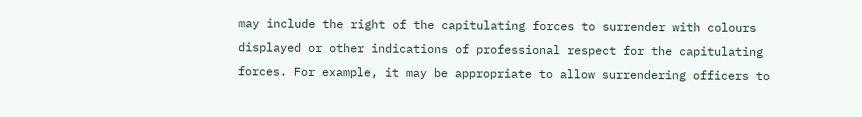may include the right of the capitulating forces to surrender with colours displayed or other indications of professional respect for the capitulating forces. For example, it may be appropriate to allow surrendering officers to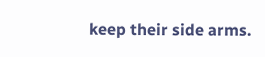keep their side arms.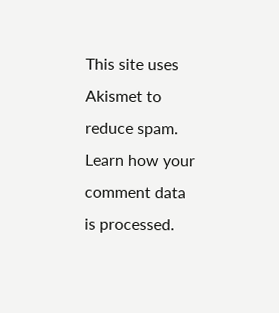This site uses Akismet to reduce spam. Learn how your comment data is processed.